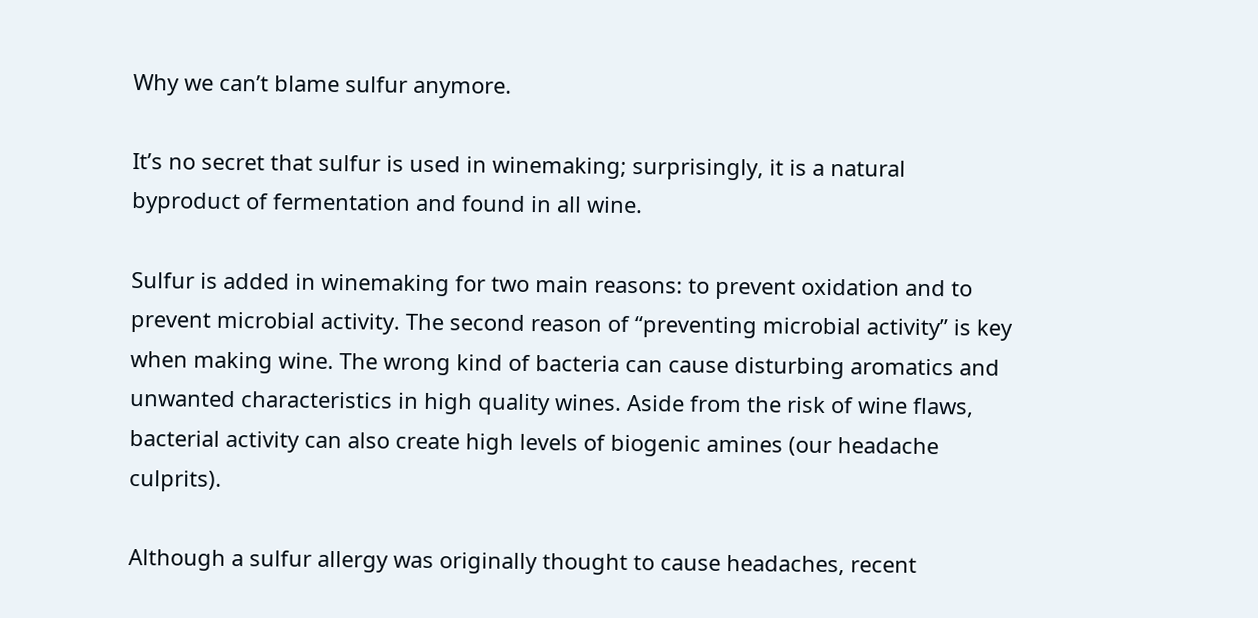Why we can’t blame sulfur anymore.

It’s no secret that sulfur is used in winemaking; surprisingly, it is a natural byproduct of fermentation and found in all wine.

Sulfur is added in winemaking for two main reasons: to prevent oxidation and to prevent microbial activity. The second reason of “preventing microbial activity” is key when making wine. The wrong kind of bacteria can cause disturbing aromatics and unwanted characteristics in high quality wines. Aside from the risk of wine flaws, bacterial activity can also create high levels of biogenic amines (our headache culprits).

Although a sulfur allergy was originally thought to cause headaches, recent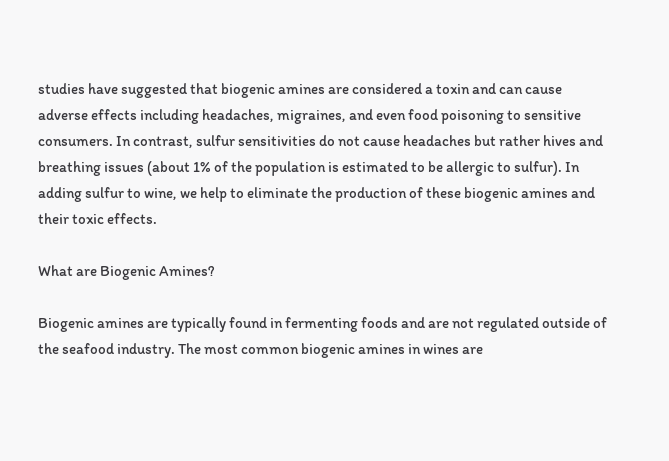studies have suggested that biogenic amines are considered a toxin and can cause adverse effects including headaches, migraines, and even food poisoning to sensitive consumers. In contrast, sulfur sensitivities do not cause headaches but rather hives and breathing issues (about 1% of the population is estimated to be allergic to sulfur). In adding sulfur to wine, we help to eliminate the production of these biogenic amines and their toxic effects.

What are Biogenic Amines?

Biogenic amines are typically found in fermenting foods and are not regulated outside of the seafood industry. The most common biogenic amines in wines are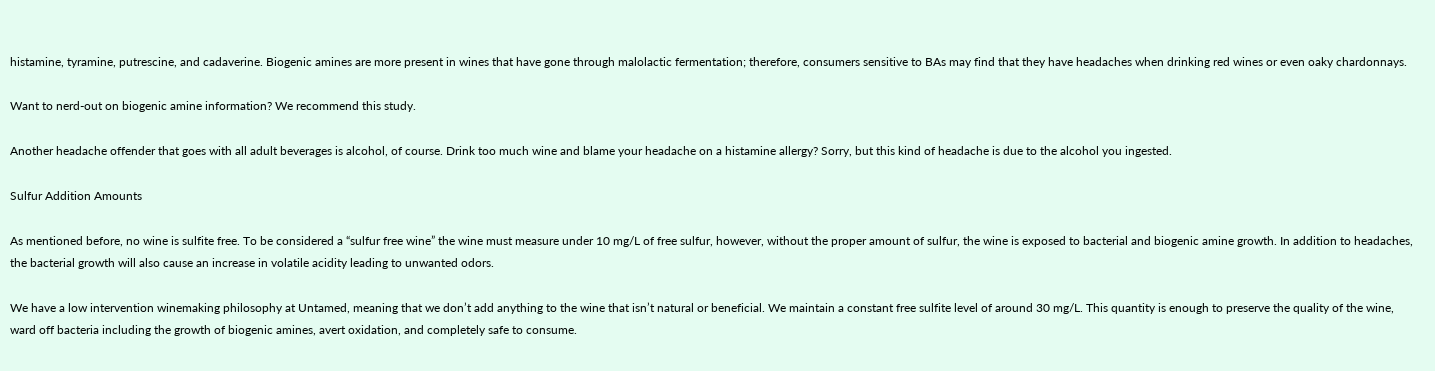histamine, tyramine, putrescine, and cadaverine. Biogenic amines are more present in wines that have gone through malolactic fermentation; therefore, consumers sensitive to BAs may find that they have headaches when drinking red wines or even oaky chardonnays.

Want to nerd-out on biogenic amine information? We recommend this study.

Another headache offender that goes with all adult beverages is alcohol, of course. Drink too much wine and blame your headache on a histamine allergy? Sorry, but this kind of headache is due to the alcohol you ingested.

Sulfur Addition Amounts

As mentioned before, no wine is sulfite free. To be considered a “sulfur free wine” the wine must measure under 10 mg/L of free sulfur, however, without the proper amount of sulfur, the wine is exposed to bacterial and biogenic amine growth. In addition to headaches, the bacterial growth will also cause an increase in volatile acidity leading to unwanted odors.

We have a low intervention winemaking philosophy at Untamed, meaning that we don’t add anything to the wine that isn’t natural or beneficial. We maintain a constant free sulfite level of around 30 mg/L. This quantity is enough to preserve the quality of the wine, ward off bacteria including the growth of biogenic amines, avert oxidation, and completely safe to consume.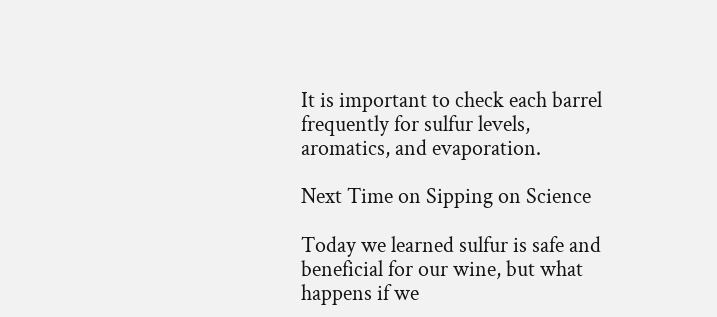It is important to check each barrel frequently for sulfur levels, aromatics, and evaporation.

Next Time on Sipping on Science

Today we learned sulfur is safe and beneficial for our wine, but what happens if we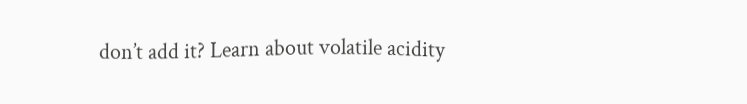don’t add it? Learn about volatile acidity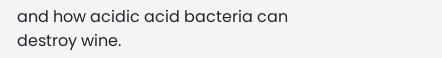and how acidic acid bacteria can destroy wine.